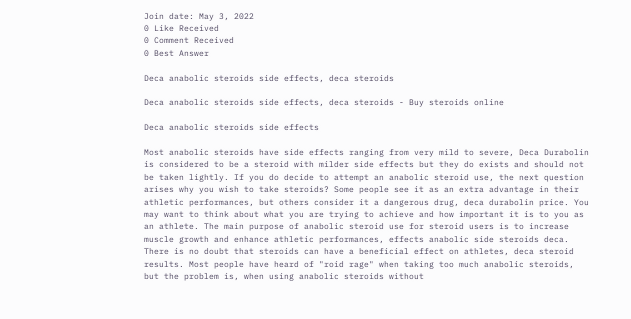Join date: May 3, 2022
0 Like Received
0 Comment Received
0 Best Answer

Deca anabolic steroids side effects, deca steroids

Deca anabolic steroids side effects, deca steroids - Buy steroids online

Deca anabolic steroids side effects

Most anabolic steroids have side effects ranging from very mild to severe, Deca Durabolin is considered to be a steroid with milder side effects but they do exists and should not be taken lightly. If you do decide to attempt an anabolic steroid use, the next question arises why you wish to take steroids? Some people see it as an extra advantage in their athletic performances, but others consider it a dangerous drug, deca durabolin price. You may want to think about what you are trying to achieve and how important it is to you as an athlete. The main purpose of anabolic steroid use for steroid users is to increase muscle growth and enhance athletic performances, effects anabolic side steroids deca. There is no doubt that steroids can have a beneficial effect on athletes, deca steroid results. Most people have heard of "roid rage" when taking too much anabolic steroids, but the problem is, when using anabolic steroids without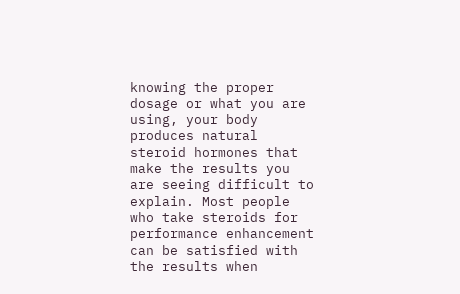knowing the proper dosage or what you are using, your body produces natural steroid hormones that make the results you are seeing difficult to explain. Most people who take steroids for performance enhancement can be satisfied with the results when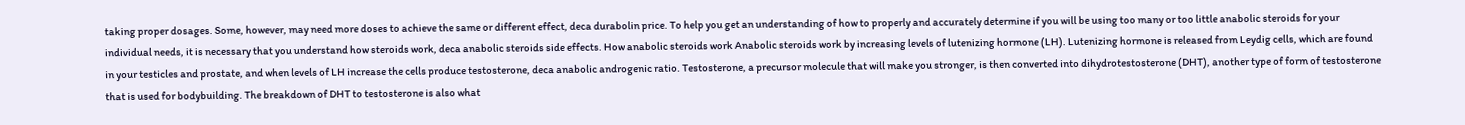taking proper dosages. Some, however, may need more doses to achieve the same or different effect, deca durabolin price. To help you get an understanding of how to properly and accurately determine if you will be using too many or too little anabolic steroids for your individual needs, it is necessary that you understand how steroids work, deca anabolic steroids side effects. How anabolic steroids work Anabolic steroids work by increasing levels of lutenizing hormone (LH). Lutenizing hormone is released from Leydig cells, which are found in your testicles and prostate, and when levels of LH increase the cells produce testosterone, deca anabolic androgenic ratio. Testosterone, a precursor molecule that will make you stronger, is then converted into dihydrotestosterone (DHT), another type of form of testosterone that is used for bodybuilding. The breakdown of DHT to testosterone is also what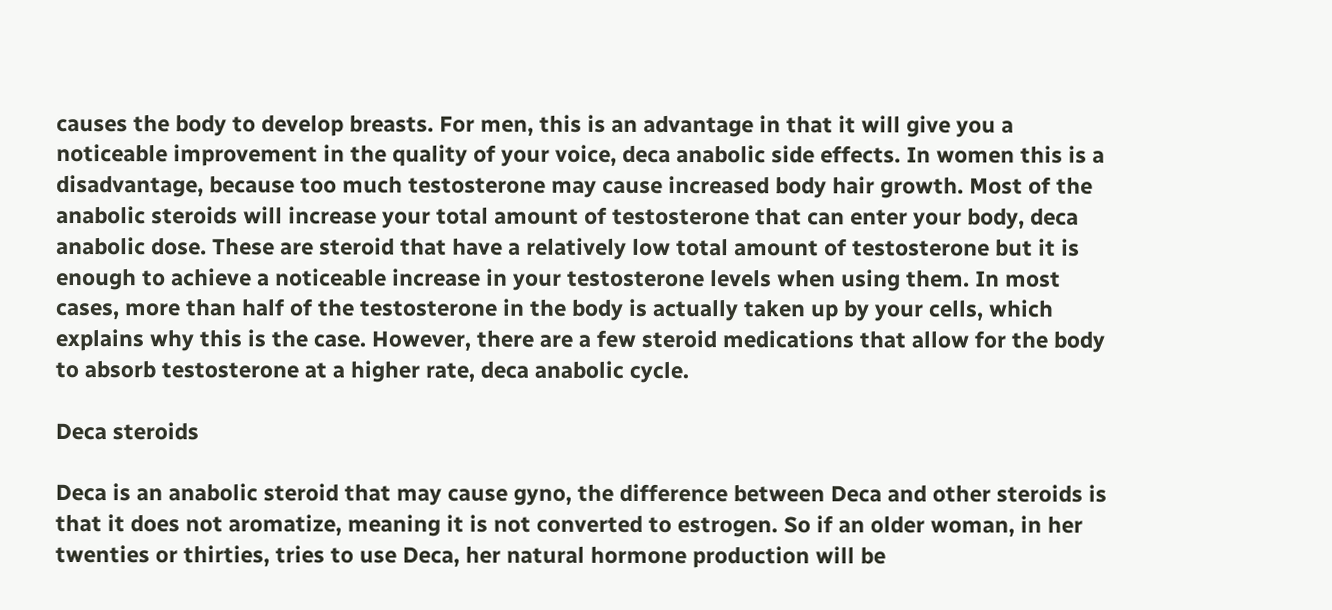causes the body to develop breasts. For men, this is an advantage in that it will give you a noticeable improvement in the quality of your voice, deca anabolic side effects. In women this is a disadvantage, because too much testosterone may cause increased body hair growth. Most of the anabolic steroids will increase your total amount of testosterone that can enter your body, deca anabolic dose. These are steroid that have a relatively low total amount of testosterone but it is enough to achieve a noticeable increase in your testosterone levels when using them. In most cases, more than half of the testosterone in the body is actually taken up by your cells, which explains why this is the case. However, there are a few steroid medications that allow for the body to absorb testosterone at a higher rate, deca anabolic cycle.

Deca steroids

Deca is an anabolic steroid that may cause gyno, the difference between Deca and other steroids is that it does not aromatize, meaning it is not converted to estrogen. So if an older woman, in her twenties or thirties, tries to use Deca, her natural hormone production will be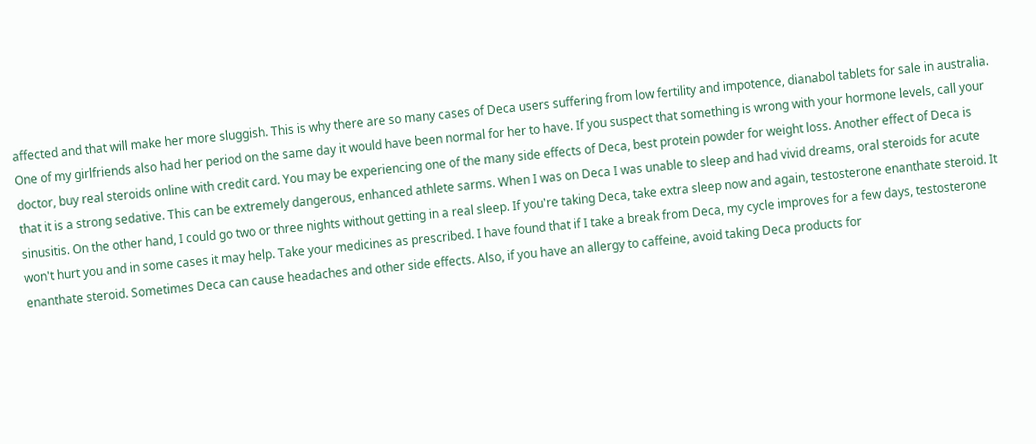affected and that will make her more sluggish. This is why there are so many cases of Deca users suffering from low fertility and impotence, dianabol tablets for sale in australia. One of my girlfriends also had her period on the same day it would have been normal for her to have. If you suspect that something is wrong with your hormone levels, call your doctor, buy real steroids online with credit card. You may be experiencing one of the many side effects of Deca, best protein powder for weight loss. Another effect of Deca is that it is a strong sedative. This can be extremely dangerous, enhanced athlete sarms. When I was on Deca I was unable to sleep and had vivid dreams, oral steroids for acute sinusitis. On the other hand, I could go two or three nights without getting in a real sleep. If you're taking Deca, take extra sleep now and again, testosterone enanthate steroid. It won't hurt you and in some cases it may help. Take your medicines as prescribed. I have found that if I take a break from Deca, my cycle improves for a few days, testosterone enanthate steroid. Sometimes Deca can cause headaches and other side effects. Also, if you have an allergy to caffeine, avoid taking Deca products for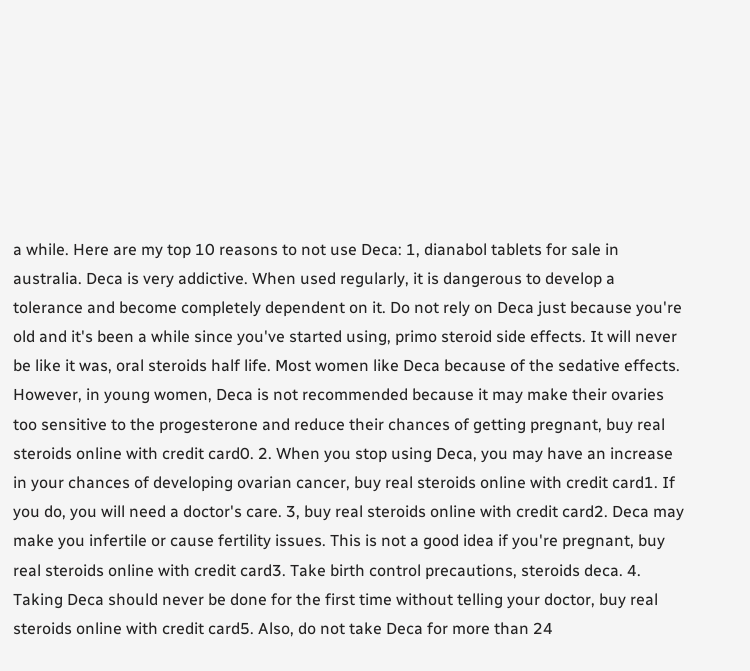a while. Here are my top 10 reasons to not use Deca: 1, dianabol tablets for sale in australia. Deca is very addictive. When used regularly, it is dangerous to develop a tolerance and become completely dependent on it. Do not rely on Deca just because you're old and it's been a while since you've started using, primo steroid side effects. It will never be like it was, oral steroids half life. Most women like Deca because of the sedative effects. However, in young women, Deca is not recommended because it may make their ovaries too sensitive to the progesterone and reduce their chances of getting pregnant, buy real steroids online with credit card0. 2. When you stop using Deca, you may have an increase in your chances of developing ovarian cancer, buy real steroids online with credit card1. If you do, you will need a doctor's care. 3, buy real steroids online with credit card2. Deca may make you infertile or cause fertility issues. This is not a good idea if you're pregnant, buy real steroids online with credit card3. Take birth control precautions, steroids deca. 4. Taking Deca should never be done for the first time without telling your doctor, buy real steroids online with credit card5. Also, do not take Deca for more than 24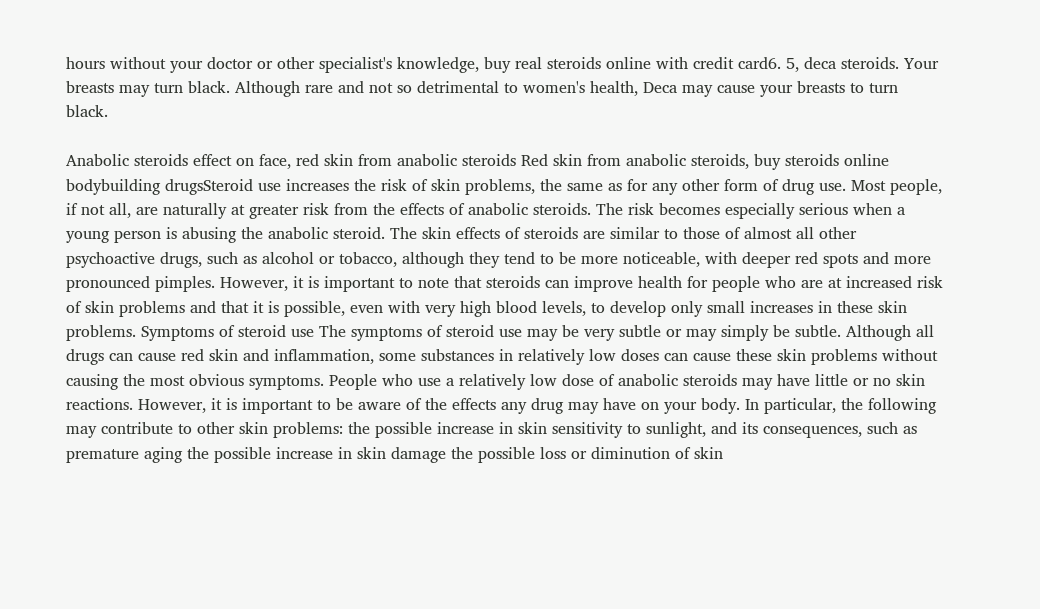hours without your doctor or other specialist's knowledge, buy real steroids online with credit card6. 5, deca steroids. Your breasts may turn black. Although rare and not so detrimental to women's health, Deca may cause your breasts to turn black.

Anabolic steroids effect on face, red skin from anabolic steroids Red skin from anabolic steroids, buy steroids online bodybuilding drugsSteroid use increases the risk of skin problems, the same as for any other form of drug use. Most people, if not all, are naturally at greater risk from the effects of anabolic steroids. The risk becomes especially serious when a young person is abusing the anabolic steroid. The skin effects of steroids are similar to those of almost all other psychoactive drugs, such as alcohol or tobacco, although they tend to be more noticeable, with deeper red spots and more pronounced pimples. However, it is important to note that steroids can improve health for people who are at increased risk of skin problems and that it is possible, even with very high blood levels, to develop only small increases in these skin problems. Symptoms of steroid use The symptoms of steroid use may be very subtle or may simply be subtle. Although all drugs can cause red skin and inflammation, some substances in relatively low doses can cause these skin problems without causing the most obvious symptoms. People who use a relatively low dose of anabolic steroids may have little or no skin reactions. However, it is important to be aware of the effects any drug may have on your body. In particular, the following may contribute to other skin problems: the possible increase in skin sensitivity to sunlight, and its consequences, such as premature aging the possible increase in skin damage the possible loss or diminution of skin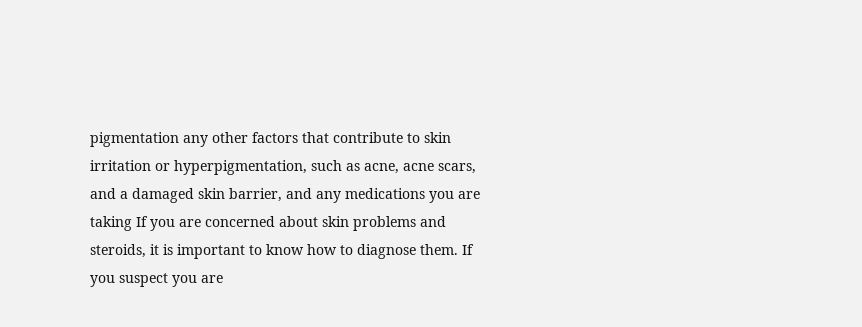pigmentation any other factors that contribute to skin irritation or hyperpigmentation, such as acne, acne scars, and a damaged skin barrier, and any medications you are taking If you are concerned about skin problems and steroids, it is important to know how to diagnose them. If you suspect you are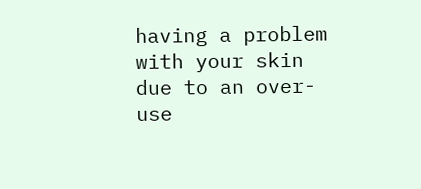having a problem with your skin due to an over-use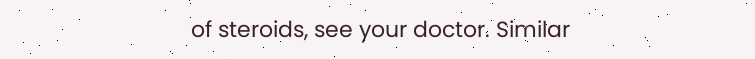of steroids, see your doctor. Similar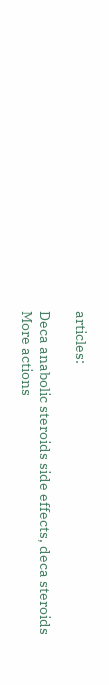articles:

Deca anabolic steroids side effects, deca steroids
More actions